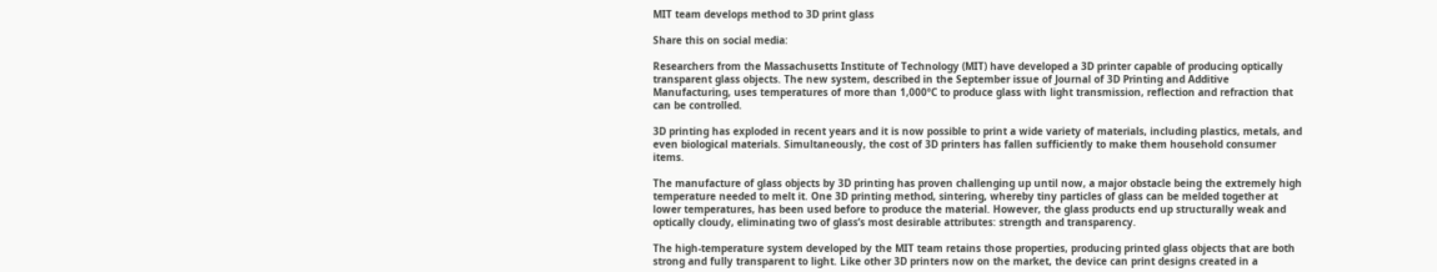MIT team develops method to 3D print glass

Share this on social media:

Researchers from the Massachusetts Institute of Technology (MIT) have developed a 3D printer capable of producing optically transparent glass objects. The new system, described in the September issue of Journal of 3D Printing and Additive Manufacturing, uses temperatures of more than 1,000ºC to produce glass with light transmission, reflection and refraction that can be controlled.

3D printing has exploded in recent years and it is now possible to print a wide variety of materials, including plastics, metals, and even biological materials. Simultaneously, the cost of 3D printers has fallen sufficiently to make them household consumer items.

The manufacture of glass objects by 3D printing has proven challenging up until now, a major obstacle being the extremely high temperature needed to melt it. One 3D printing method, sintering, whereby tiny particles of glass can be melded together at lower temperatures, has been used before to produce the material. However, the glass products end up structurally weak and optically cloudy, eliminating two of glass’s most desirable attributes: strength and transparency.

The high-temperature system developed by the MIT team retains those properties, producing printed glass objects that are both strong and fully transparent to light. Like other 3D printers now on the market, the device can print designs created in a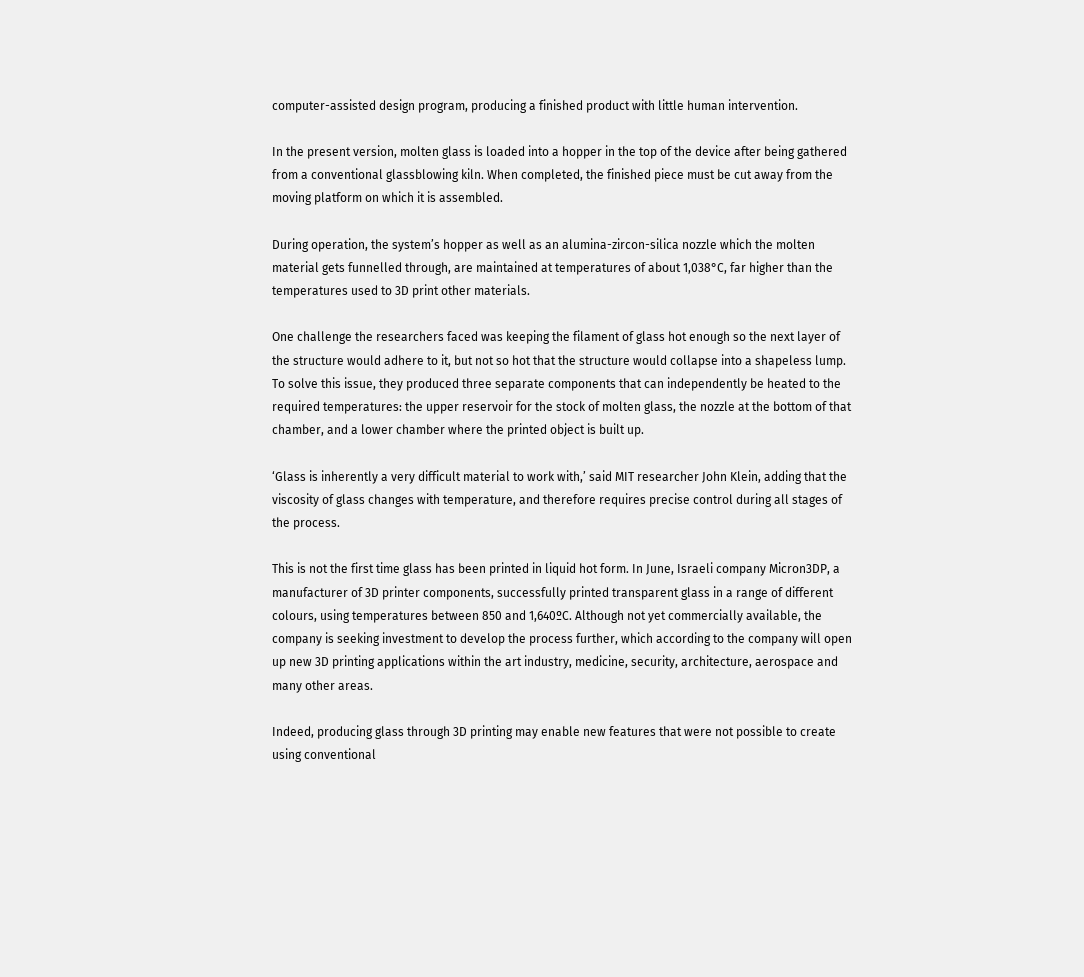computer-assisted design program, producing a finished product with little human intervention.

In the present version, molten glass is loaded into a hopper in the top of the device after being gathered from a conventional glassblowing kiln. When completed, the finished piece must be cut away from the moving platform on which it is assembled.

During operation, the system’s hopper as well as an alumina-zircon-silica nozzle which the molten material gets funnelled through, are maintained at temperatures of about 1,038°C, far higher than the temperatures used to 3D print other materials.

One challenge the researchers faced was keeping the filament of glass hot enough so the next layer of the structure would adhere to it, but not so hot that the structure would collapse into a shapeless lump. To solve this issue, they produced three separate components that can independently be heated to the required temperatures: the upper reservoir for the stock of molten glass, the nozzle at the bottom of that chamber, and a lower chamber where the printed object is built up.

‘Glass is inherently a very difficult material to work with,’ said MIT researcher John Klein, adding that the viscosity of glass changes with temperature, and therefore requires precise control during all stages of the process.

This is not the first time glass has been printed in liquid hot form. In June, Israeli company Micron3DP, a manufacturer of 3D printer components, successfully printed transparent glass in a range of different colours, using temperatures between 850 and 1,640ºC. Although not yet commercially available, the company is seeking investment to develop the process further, which according to the company will open up new 3D printing applications within the art industry, medicine, security, architecture, aerospace and many other areas.

Indeed, producing glass through 3D printing may enable new features that were not possible to create using conventional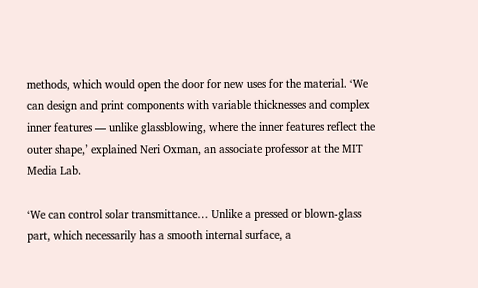methods, which would open the door for new uses for the material. ‘We can design and print components with variable thicknesses and complex inner features — unlike glassblowing, where the inner features reflect the outer shape,’ explained Neri Oxman, an associate professor at the MIT Media Lab.

‘We can control solar transmittance… Unlike a pressed or blown-glass part, which necessarily has a smooth internal surface, a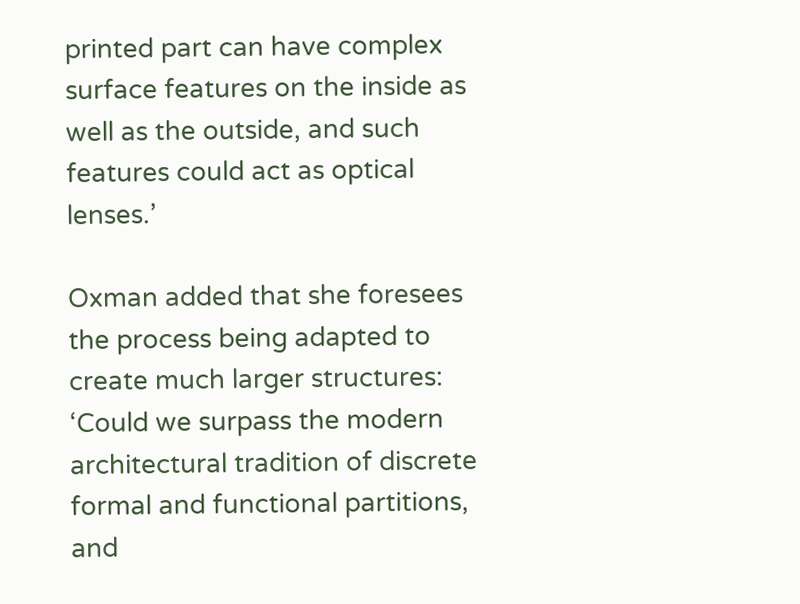printed part can have complex surface features on the inside as well as the outside, and such features could act as optical lenses.’

Oxman added that she foresees the process being adapted to create much larger structures: ‘Could we surpass the modern architectural tradition of discrete formal and functional partitions, and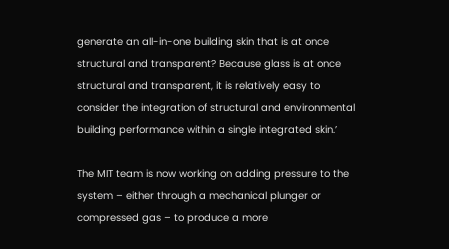generate an all-in-one building skin that is at once structural and transparent? Because glass is at once structural and transparent, it is relatively easy to consider the integration of structural and environmental building performance within a single integrated skin.’

The MIT team is now working on adding pressure to the system – either through a mechanical plunger or compressed gas – to produce a more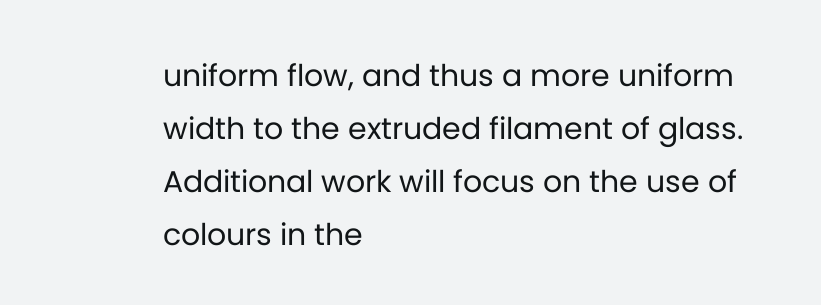uniform flow, and thus a more uniform width to the extruded filament of glass. Additional work will focus on the use of colours in the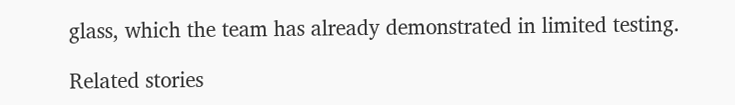glass, which the team has already demonstrated in limited testing.

Related stories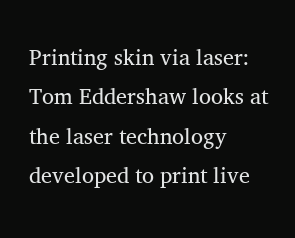Printing skin via laser: Tom Eddershaw looks at the laser technology developed to print live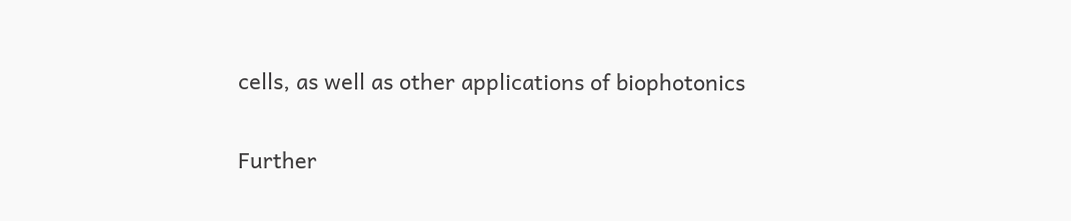cells, as well as other applications of biophotonics

Further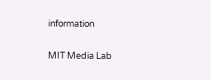information

MIT Media Lab